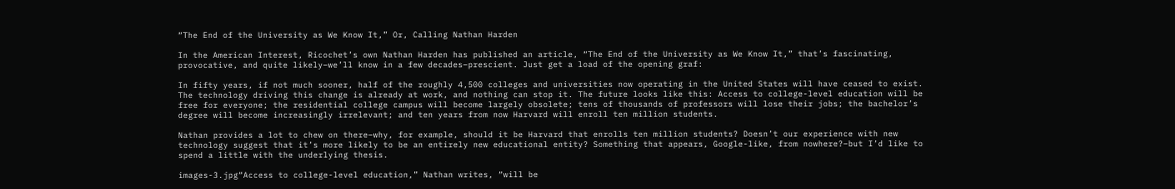“The End of the University as We Know It,” Or, Calling Nathan Harden

In the American Interest, Ricochet’s own Nathan Harden has published an article, “The End of the University as We Know It,” that’s fascinating, provocative, and quite likely–we’ll know in a few decades–prescient. Just get a load of the opening graf:

In fifty years, if not much sooner, half of the roughly 4,500 colleges and universities now operating in the United States will have ceased to exist. The technology driving this change is already at work, and nothing can stop it. The future looks like this: Access to college-level education will be free for everyone; the residential college campus will become largely obsolete; tens of thousands of professors will lose their jobs; the bachelor’s degree will become increasingly irrelevant; and ten years from now Harvard will enroll ten million students.

Nathan provides a lot to chew on there–why, for example, should it be Harvard that enrolls ten million students? Doesn’t our experience with new technology suggest that it’s more likely to be an entirely new educational entity? Something that appears, Google-like, from nowhere?–but I’d like to spend a little with the underlying thesis.

images-3.jpg“Access to college-level education,” Nathan writes, “will be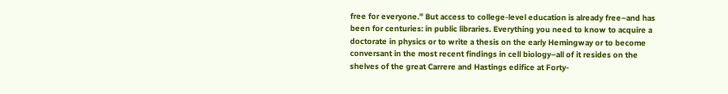free for everyone.” But access to college-level education is already free–and has been for centuries: in public libraries. Everything you need to know to acquire a doctorate in physics or to write a thesis on the early Hemingway or to become conversant in the most recent findings in cell biology–all of it resides on the shelves of the great Carrere and Hastings edifice at Forty-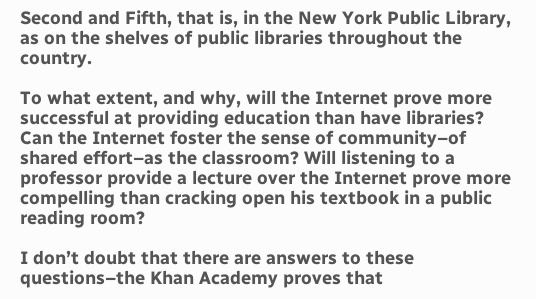Second and Fifth, that is, in the New York Public Library, as on the shelves of public libraries throughout the country.

To what extent, and why, will the Internet prove more successful at providing education than have libraries? Can the Internet foster the sense of community–of shared effort–as the classroom? Will listening to a professor provide a lecture over the Internet prove more compelling than cracking open his textbook in a public reading room?

I don’t doubt that there are answers to these questions–the Khan Academy proves that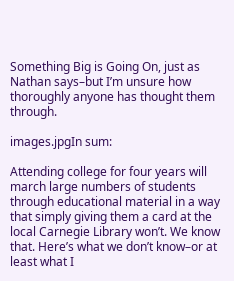Something Big is Going On, just as Nathan says–but I’m unsure how thoroughly anyone has thought them through.

images.jpgIn sum:

Attending college for four years will march large numbers of students through educational material in a way that simply giving them a card at the local Carnegie Library won’t. We know that. Here’s what we don’t know–or at least what I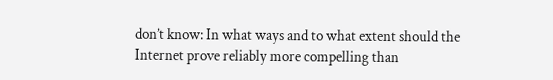don’t know: In what ways and to what extent should the Internet prove reliably more compelling than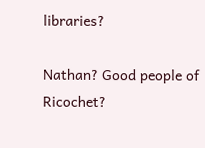libraries?

Nathan? Good people of Ricochet?